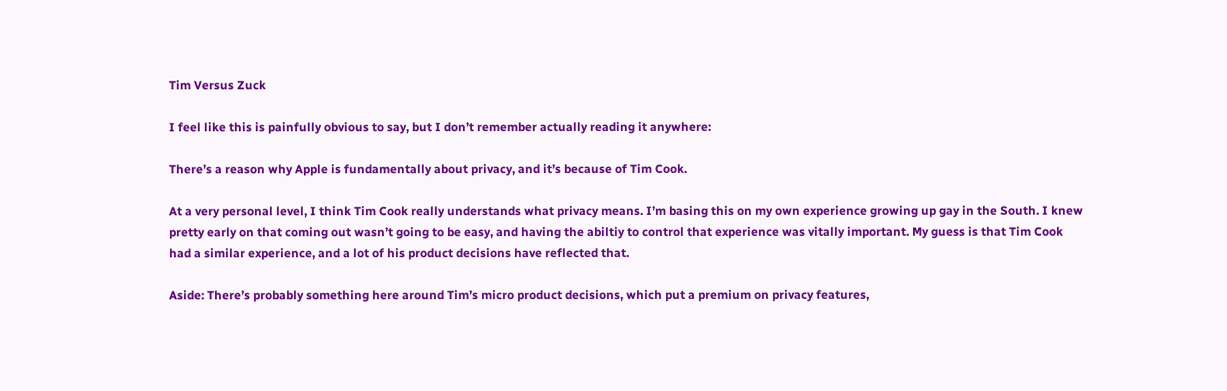Tim Versus Zuck

I feel like this is painfully obvious to say, but I don’t remember actually reading it anywhere:

There’s a reason why Apple is fundamentally about privacy, and it’s because of Tim Cook.

At a very personal level, I think Tim Cook really understands what privacy means. I’m basing this on my own experience growing up gay in the South. I knew pretty early on that coming out wasn’t going to be easy, and having the abiltiy to control that experience was vitally important. My guess is that Tim Cook had a similar experience, and a lot of his product decisions have reflected that.

Aside: There’s probably something here around Tim’s micro product decisions, which put a premium on privacy features,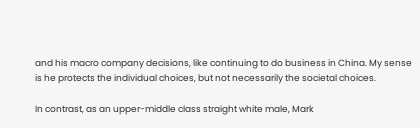and his macro company decisions, like continuing to do business in China. My sense is he protects the individual choices, but not necessarily the societal choices.

In contrast, as an upper-middle class straight white male, Mark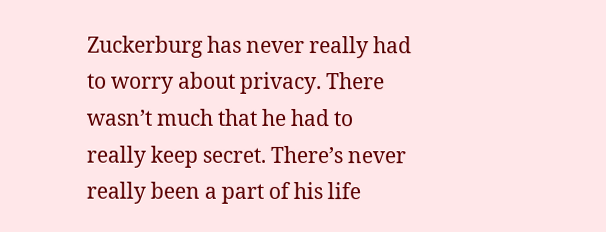Zuckerburg has never really had to worry about privacy. There wasn’t much that he had to really keep secret. There’s never really been a part of his life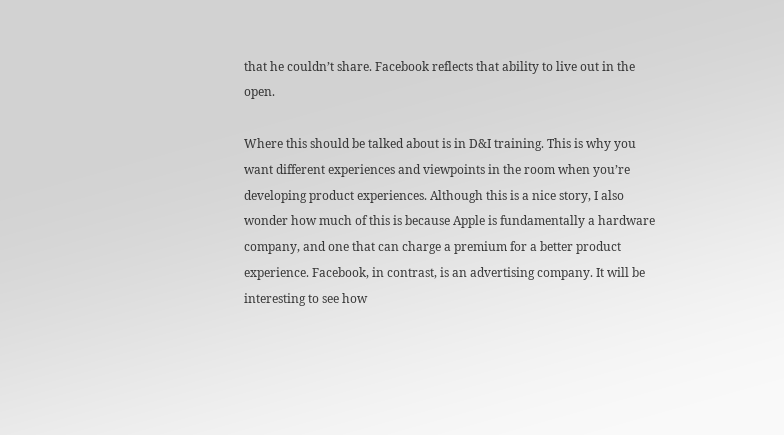that he couldn’t share. Facebook reflects that ability to live out in the open.

Where this should be talked about is in D&I training. This is why you want different experiences and viewpoints in the room when you’re developing product experiences. Although this is a nice story, I also wonder how much of this is because Apple is fundamentally a hardware company, and one that can charge a premium for a better product experience. Facebook, in contrast, is an advertising company. It will be interesting to see how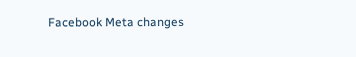Facebook Meta changes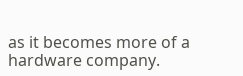as it becomes more of a hardware company.